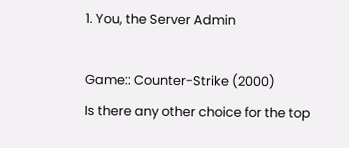1. You, the Server Admin

Game:: Counter-Strike (2000)
Is there any other choice for the top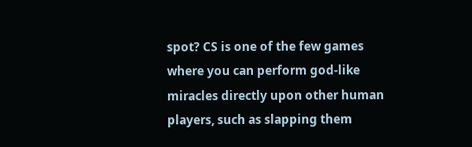spot? CS is one of the few games where you can perform god-like miracles directly upon other human players, such as slapping them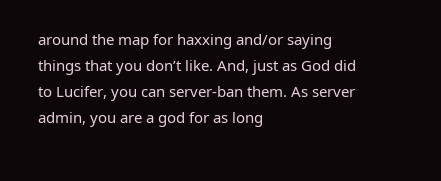around the map for haxxing and/or saying things that you don’t like. And, just as God did to Lucifer, you can server-ban them. As server admin, you are a god for as long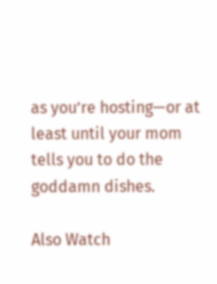as you’re hosting—or at least until your mom tells you to do the goddamn dishes.

Also Watch